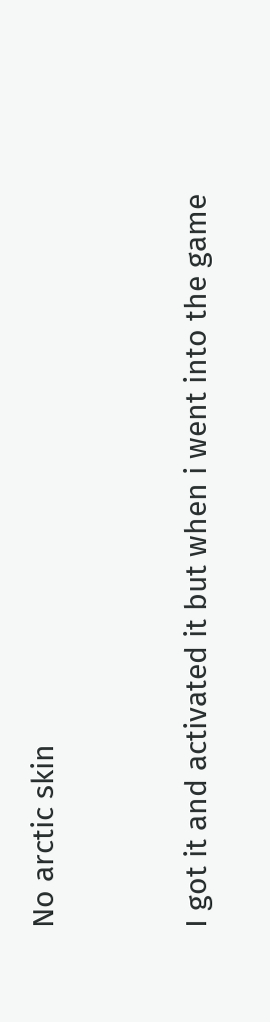No arctic skin


I got it and activated it but when i went into the game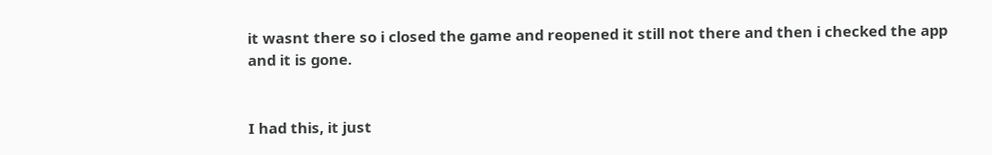it wasnt there so i closed the game and reopened it still not there and then i checked the app and it is gone.


I had this, it just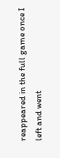reappeared in the full game once I left and went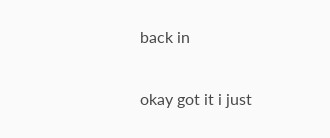back in


okay got it i just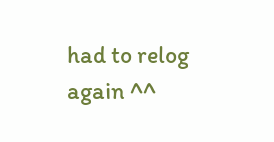had to relog again ^^